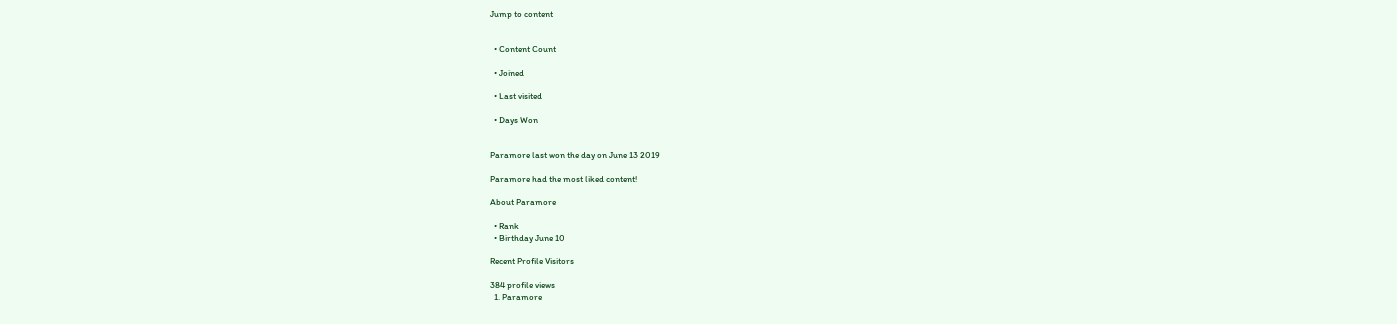Jump to content


  • Content Count

  • Joined

  • Last visited

  • Days Won


Paramore last won the day on June 13 2019

Paramore had the most liked content!

About Paramore

  • Rank
  • Birthday June 10

Recent Profile Visitors

384 profile views
  1. Paramore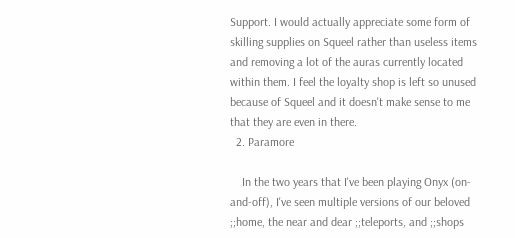Support. I would actually appreciate some form of skilling supplies on Squeel rather than useless items and removing a lot of the auras currently located within them. I feel the loyalty shop is left so unused because of Squeel and it doesn't make sense to me that they are even in there.
  2. Paramore

    In the two years that I've been playing Onyx (on-and-off), I've seen multiple versions of our beloved ;;home, the near and dear ;;teleports, and ;;shops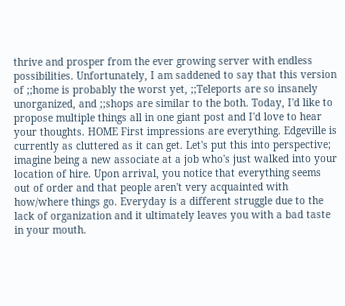thrive and prosper from the ever growing server with endless possibilities. Unfortunately, I am saddened to say that this version of ;;home is probably the worst yet, ;;Teleports are so insanely unorganized, and ;;shops are similar to the both. Today, I'd like to propose multiple things all in one giant post and I'd love to hear your thoughts. HOME First impressions are everything. Edgeville is currently as cluttered as it can get. Let's put this into perspective; imagine being a new associate at a job who's just walked into your location of hire. Upon arrival, you notice that everything seems out of order and that people aren't very acquainted with how/where things go. Everyday is a different struggle due to the lack of organization and it ultimately leaves you with a bad taste in your mouth.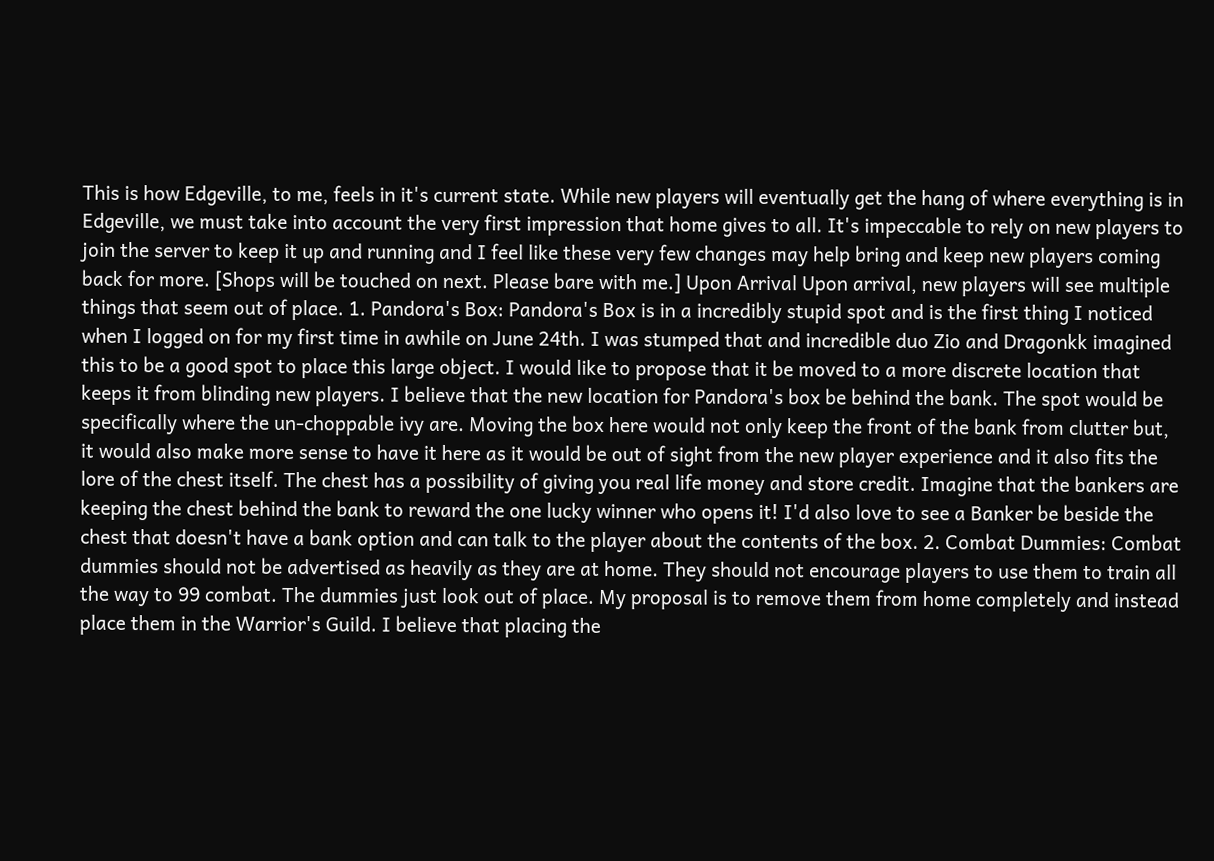This is how Edgeville, to me, feels in it's current state. While new players will eventually get the hang of where everything is in Edgeville, we must take into account the very first impression that home gives to all. It's impeccable to rely on new players to join the server to keep it up and running and I feel like these very few changes may help bring and keep new players coming back for more. [Shops will be touched on next. Please bare with me.] Upon Arrival Upon arrival, new players will see multiple things that seem out of place. 1. Pandora's Box: Pandora's Box is in a incredibly stupid spot and is the first thing I noticed when I logged on for my first time in awhile on June 24th. I was stumped that and incredible duo Zio and Dragonkk imagined this to be a good spot to place this large object. I would like to propose that it be moved to a more discrete location that keeps it from blinding new players. I believe that the new location for Pandora's box be behind the bank. The spot would be specifically where the un-choppable ivy are. Moving the box here would not only keep the front of the bank from clutter but, it would also make more sense to have it here as it would be out of sight from the new player experience and it also fits the lore of the chest itself. The chest has a possibility of giving you real life money and store credit. Imagine that the bankers are keeping the chest behind the bank to reward the one lucky winner who opens it! I'd also love to see a Banker be beside the chest that doesn't have a bank option and can talk to the player about the contents of the box. 2. Combat Dummies: Combat dummies should not be advertised as heavily as they are at home. They should not encourage players to use them to train all the way to 99 combat. The dummies just look out of place. My proposal is to remove them from home completely and instead place them in the Warrior's Guild. I believe that placing the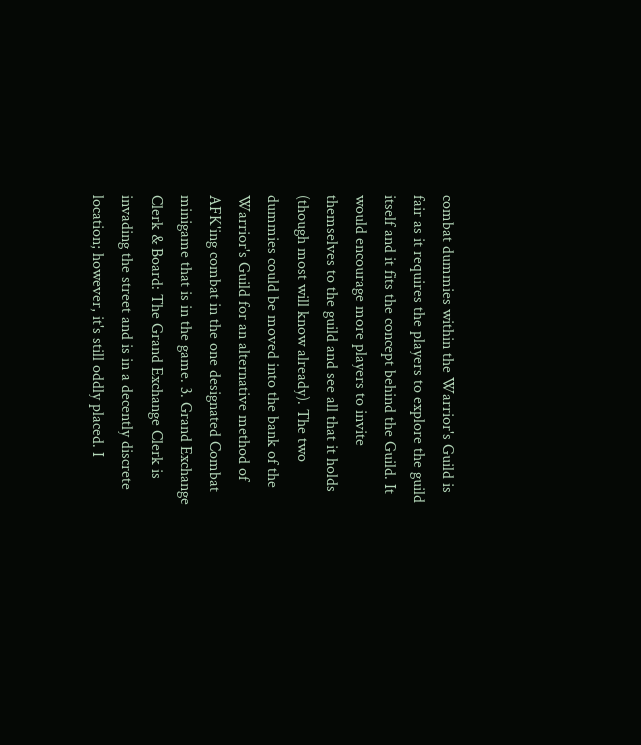combat dummies within the Warrior's Guild is fair as it requires the players to explore the guild itself and it fits the concept behind the Guild. It would encourage more players to invite themselves to the guild and see all that it holds (though most will know already). The two dummies could be moved into the bank of the Warrior's Guild for an alternative method of AFK'ing combat in the one designated Combat minigame that is in the game. 3. Grand Exchange Clerk & Board: The Grand Exchange Clerk is invading the street and is in a decently discrete location; however, it's still oddly placed. I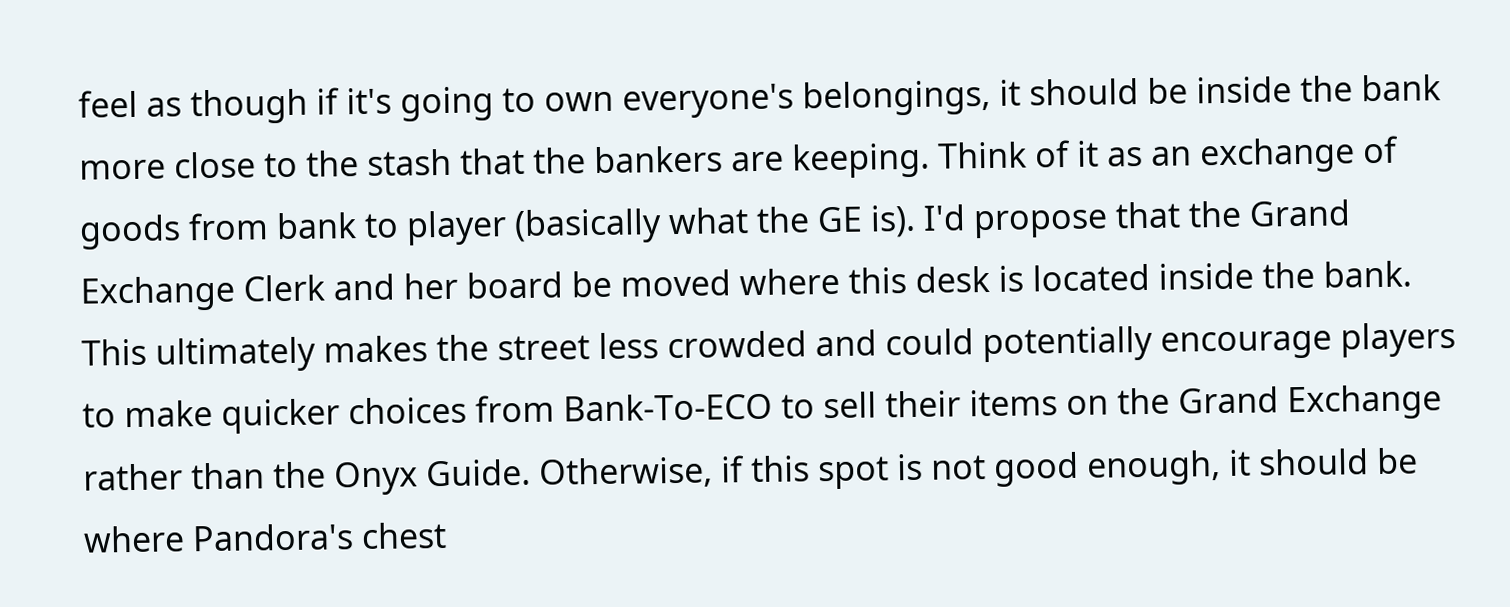feel as though if it's going to own everyone's belongings, it should be inside the bank more close to the stash that the bankers are keeping. Think of it as an exchange of goods from bank to player (basically what the GE is). I'd propose that the Grand Exchange Clerk and her board be moved where this desk is located inside the bank. This ultimately makes the street less crowded and could potentially encourage players to make quicker choices from Bank-To-ECO to sell their items on the Grand Exchange rather than the Onyx Guide. Otherwise, if this spot is not good enough, it should be where Pandora's chest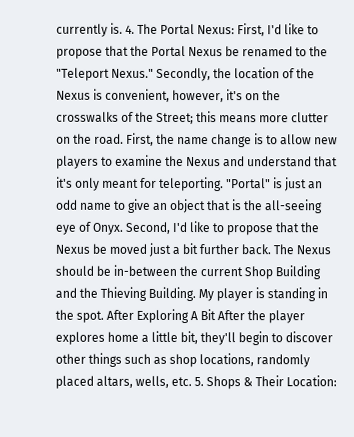currently is. 4. The Portal Nexus: First, I'd like to propose that the Portal Nexus be renamed to the "Teleport Nexus." Secondly, the location of the Nexus is convenient, however, it's on the crosswalks of the Street; this means more clutter on the road. First, the name change is to allow new players to examine the Nexus and understand that it's only meant for teleporting. "Portal" is just an odd name to give an object that is the all-seeing eye of Onyx. Second, I'd like to propose that the Nexus be moved just a bit further back. The Nexus should be in-between the current Shop Building and the Thieving Building. My player is standing in the spot. After Exploring A Bit After the player explores home a little bit, they'll begin to discover other things such as shop locations, randomly placed altars, wells, etc. 5. Shops & Their Location: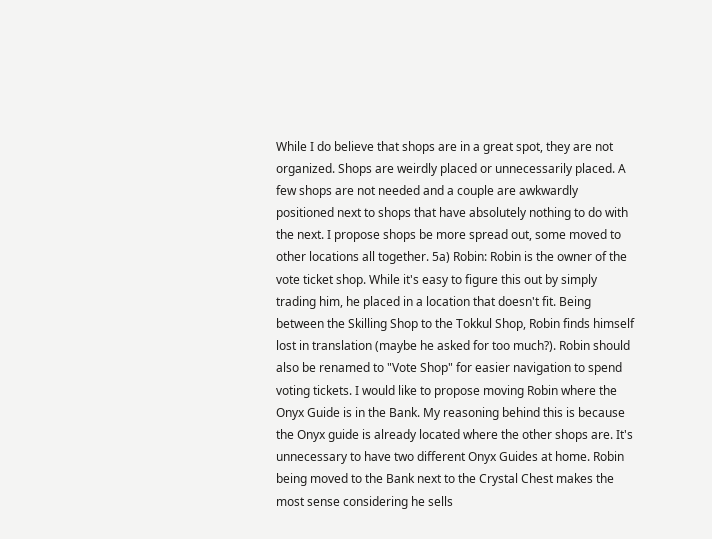While I do believe that shops are in a great spot, they are not organized. Shops are weirdly placed or unnecessarily placed. A few shops are not needed and a couple are awkwardly positioned next to shops that have absolutely nothing to do with the next. I propose shops be more spread out, some moved to other locations all together. 5a) Robin: Robin is the owner of the vote ticket shop. While it's easy to figure this out by simply trading him, he placed in a location that doesn't fit. Being between the Skilling Shop to the Tokkul Shop, Robin finds himself lost in translation (maybe he asked for too much?). Robin should also be renamed to "Vote Shop" for easier navigation to spend voting tickets. I would like to propose moving Robin where the Onyx Guide is in the Bank. My reasoning behind this is because the Onyx guide is already located where the other shops are. It's unnecessary to have two different Onyx Guides at home. Robin being moved to the Bank next to the Crystal Chest makes the most sense considering he sells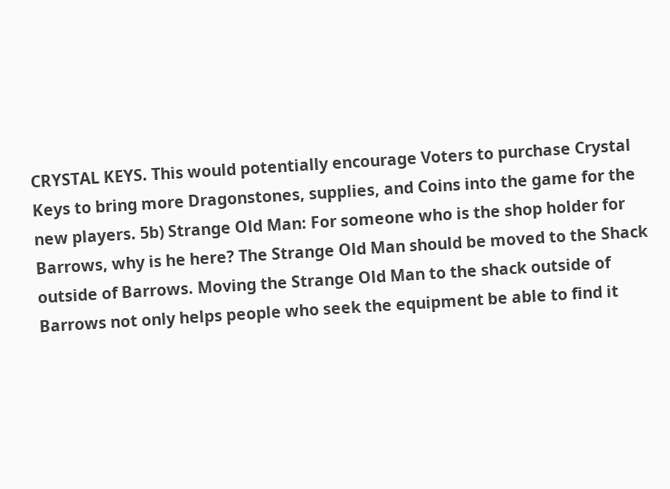CRYSTAL KEYS. This would potentially encourage Voters to purchase Crystal Keys to bring more Dragonstones, supplies, and Coins into the game for the new players. 5b) Strange Old Man: For someone who is the shop holder for Barrows, why is he here? The Strange Old Man should be moved to the Shack outside of Barrows. Moving the Strange Old Man to the shack outside of Barrows not only helps people who seek the equipment be able to find it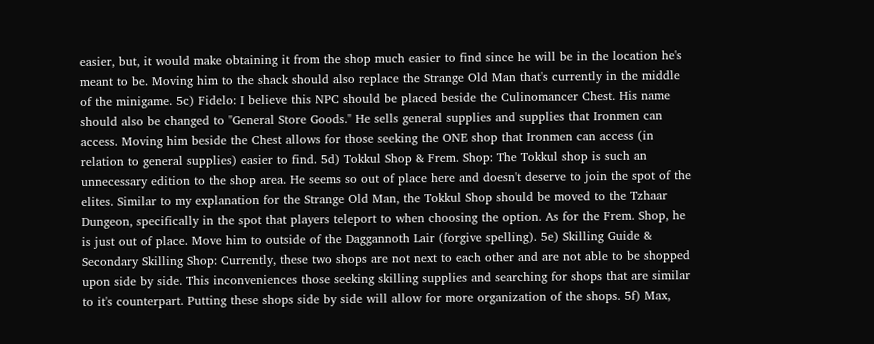easier, but, it would make obtaining it from the shop much easier to find since he will be in the location he's meant to be. Moving him to the shack should also replace the Strange Old Man that's currently in the middle of the minigame. 5c) Fidelo: I believe this NPC should be placed beside the Culinomancer Chest. His name should also be changed to "General Store Goods." He sells general supplies and supplies that Ironmen can access. Moving him beside the Chest allows for those seeking the ONE shop that Ironmen can access (in relation to general supplies) easier to find. 5d) Tokkul Shop & Frem. Shop: The Tokkul shop is such an unnecessary edition to the shop area. He seems so out of place here and doesn't deserve to join the spot of the elites. Similar to my explanation for the Strange Old Man, the Tokkul Shop should be moved to the Tzhaar Dungeon, specifically in the spot that players teleport to when choosing the option. As for the Frem. Shop, he is just out of place. Move him to outside of the Daggannoth Lair (forgive spelling). 5e) Skilling Guide & Secondary Skilling Shop: Currently, these two shops are not next to each other and are not able to be shopped upon side by side. This inconveniences those seeking skilling supplies and searching for shops that are similar to it's counterpart. Putting these shops side by side will allow for more organization of the shops. 5f) Max,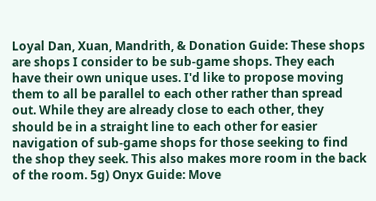Loyal Dan, Xuan, Mandrith, & Donation Guide: These shops are shops I consider to be sub-game shops. They each have their own unique uses. I'd like to propose moving them to all be parallel to each other rather than spread out. While they are already close to each other, they should be in a straight line to each other for easier navigation of sub-game shops for those seeking to find the shop they seek. This also makes more room in the back of the room. 5g) Onyx Guide: Move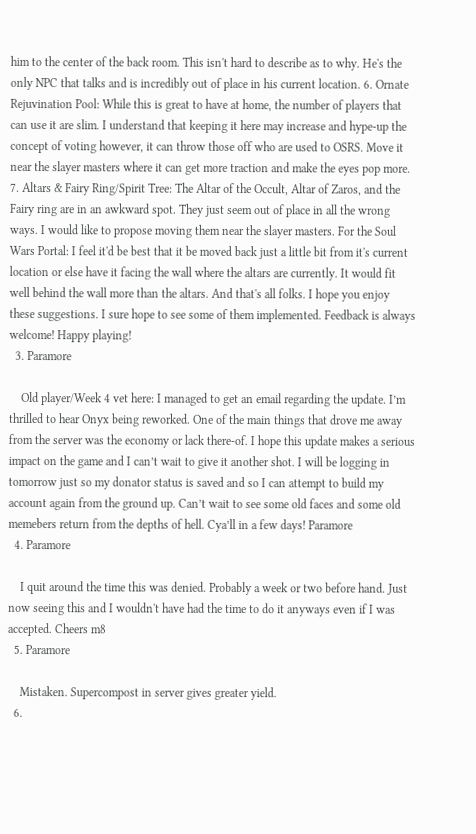him to the center of the back room. This isn't hard to describe as to why. He's the only NPC that talks and is incredibly out of place in his current location. 6. Ornate Rejuvination Pool: While this is great to have at home, the number of players that can use it are slim. I understand that keeping it here may increase and hype-up the concept of voting however, it can throw those off who are used to OSRS. Move it near the slayer masters where it can get more traction and make the eyes pop more. 7. Altars & Fairy Ring/Spirit Tree: The Altar of the Occult, Altar of Zaros, and the Fairy ring are in an awkward spot. They just seem out of place in all the wrong ways. I would like to propose moving them near the slayer masters. For the Soul Wars Portal: I feel it'd be best that it be moved back just a little bit from it's current location or else have it facing the wall where the altars are currently. It would fit well behind the wall more than the altars. And that's all folks. I hope you enjoy these suggestions. I sure hope to see some of them implemented. Feedback is always welcome! Happy playing!
  3. Paramore

    Old player/Week 4 vet here: I managed to get an email regarding the update. I’m thrilled to hear Onyx being reworked. One of the main things that drove me away from the server was the economy or lack there-of. I hope this update makes a serious impact on the game and I can’t wait to give it another shot. I will be logging in tomorrow just so my donator status is saved and so I can attempt to build my account again from the ground up. Can’t wait to see some old faces and some old memebers return from the depths of hell. Cya’ll in a few days! Paramore
  4. Paramore

    I quit around the time this was denied. Probably a week or two before hand. Just now seeing this and I wouldn't have had the time to do it anyways even if I was accepted. Cheers m8
  5. Paramore

    Mistaken. Supercompost in server gives greater yield.
  6.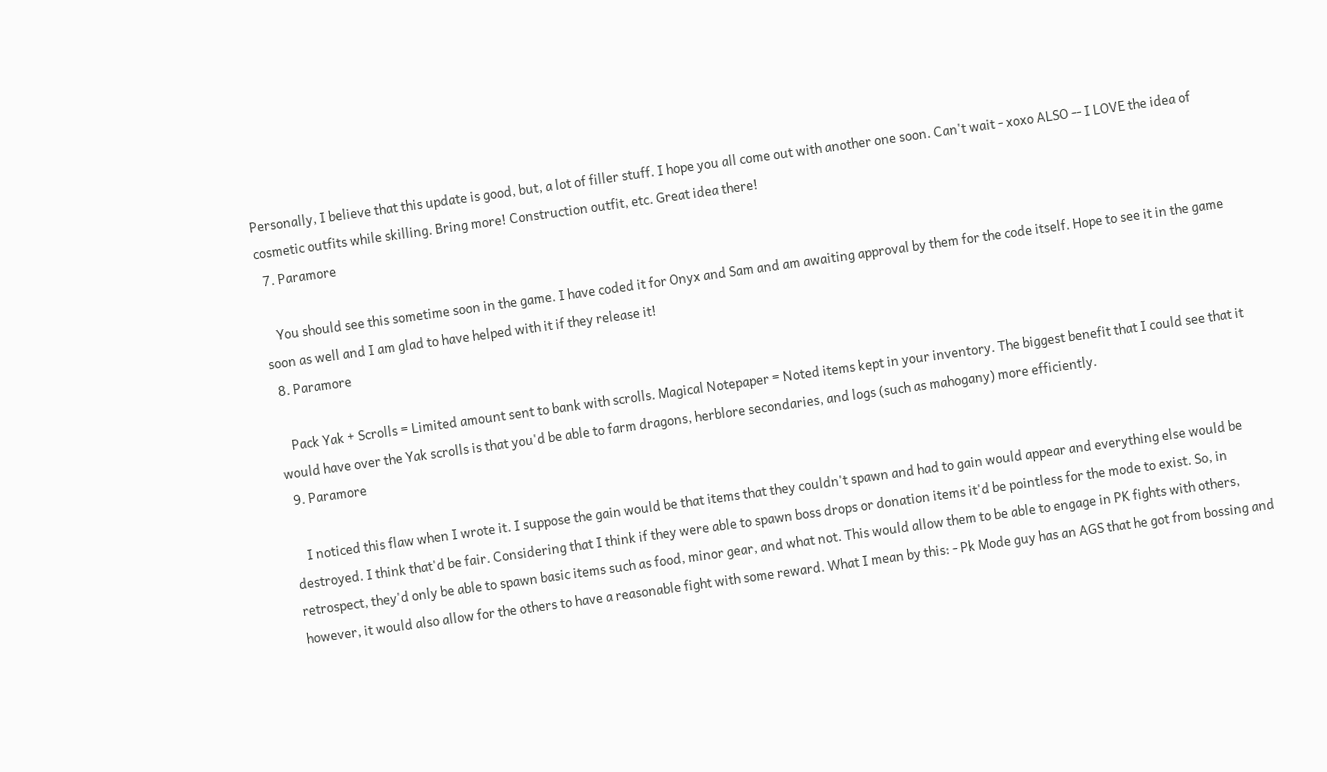Personally, I believe that this update is good, but, a lot of filler stuff. I hope you all come out with another one soon. Can't wait - xoxo ALSO -- I LOVE the idea of cosmetic outfits while skilling. Bring more! Construction outfit, etc. Great idea there!
  7. Paramore

    You should see this sometime soon in the game. I have coded it for Onyx and Sam and am awaiting approval by them for the code itself. Hope to see it in the game soon as well and I am glad to have helped with it if they release it!
  8. Paramore

    Pack Yak + Scrolls = Limited amount sent to bank with scrolls. Magical Notepaper = Noted items kept in your inventory. The biggest benefit that I could see that it would have over the Yak scrolls is that you'd be able to farm dragons, herblore secondaries, and logs (such as mahogany) more efficiently.
  9. Paramore

    I noticed this flaw when I wrote it. I suppose the gain would be that items that they couldn't spawn and had to gain would appear and everything else would be destroyed. I think that'd be fair. Considering that I think if they were able to spawn boss drops or donation items it'd be pointless for the mode to exist. So, in retrospect, they'd only be able to spawn basic items such as food, minor gear, and what not. This would allow them to be able to engage in PK fights with others, however, it would also allow for the others to have a reasonable fight with some reward. What I mean by this: - Pk Mode guy has an AGS that he got from bossing and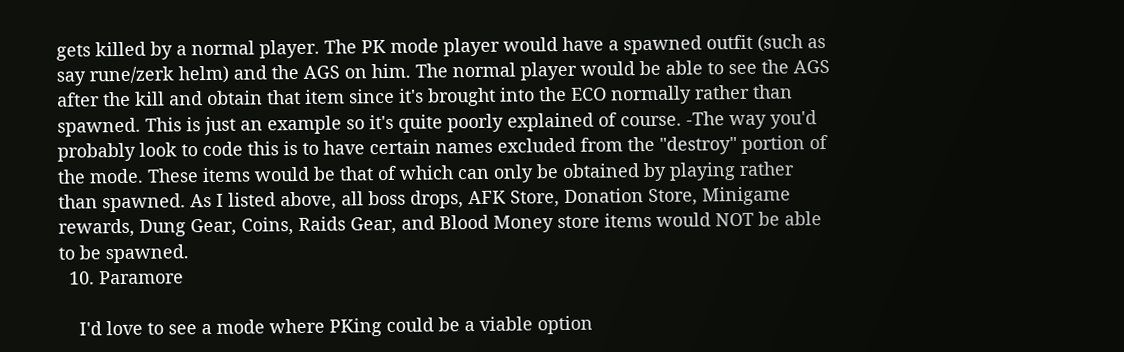gets killed by a normal player. The PK mode player would have a spawned outfit (such as say rune/zerk helm) and the AGS on him. The normal player would be able to see the AGS after the kill and obtain that item since it's brought into the ECO normally rather than spawned. This is just an example so it's quite poorly explained of course. -The way you'd probably look to code this is to have certain names excluded from the "destroy" portion of the mode. These items would be that of which can only be obtained by playing rather than spawned. As I listed above, all boss drops, AFK Store, Donation Store, Minigame rewards, Dung Gear, Coins, Raids Gear, and Blood Money store items would NOT be able to be spawned.
  10. Paramore

    I'd love to see a mode where PKing could be a viable option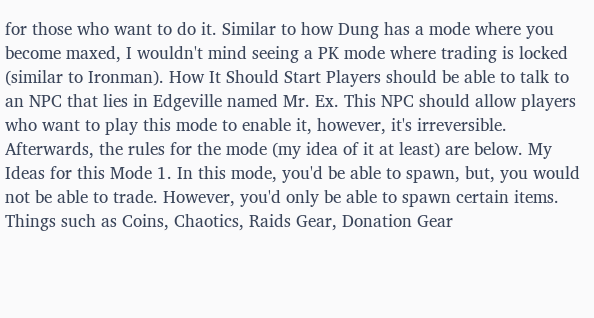for those who want to do it. Similar to how Dung has a mode where you become maxed, I wouldn't mind seeing a PK mode where trading is locked (similar to Ironman). How It Should Start Players should be able to talk to an NPC that lies in Edgeville named Mr. Ex. This NPC should allow players who want to play this mode to enable it, however, it's irreversible. Afterwards, the rules for the mode (my idea of it at least) are below. My Ideas for this Mode 1. In this mode, you'd be able to spawn, but, you would not be able to trade. However, you'd only be able to spawn certain items. Things such as Coins, Chaotics, Raids Gear, Donation Gear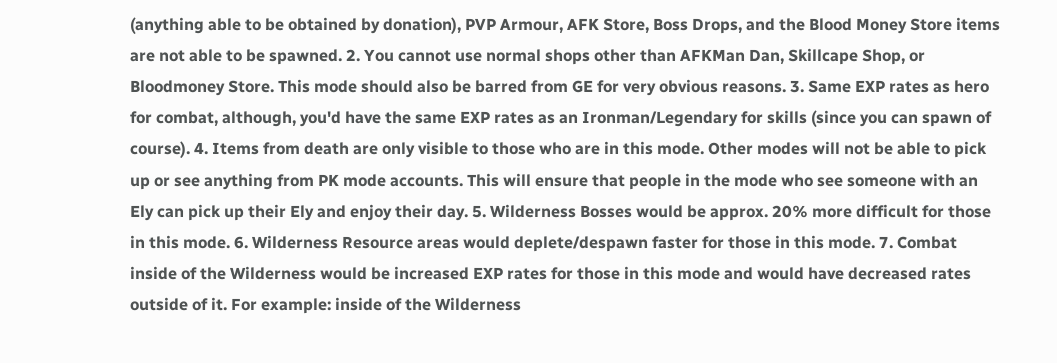(anything able to be obtained by donation), PVP Armour, AFK Store, Boss Drops, and the Blood Money Store items are not able to be spawned. 2. You cannot use normal shops other than AFKMan Dan, Skillcape Shop, or Bloodmoney Store. This mode should also be barred from GE for very obvious reasons. 3. Same EXP rates as hero for combat, although, you'd have the same EXP rates as an Ironman/Legendary for skills (since you can spawn of course). 4. Items from death are only visible to those who are in this mode. Other modes will not be able to pick up or see anything from PK mode accounts. This will ensure that people in the mode who see someone with an Ely can pick up their Ely and enjoy their day. 5. Wilderness Bosses would be approx. 20% more difficult for those in this mode. 6. Wilderness Resource areas would deplete/despawn faster for those in this mode. 7. Combat inside of the Wilderness would be increased EXP rates for those in this mode and would have decreased rates outside of it. For example: inside of the Wilderness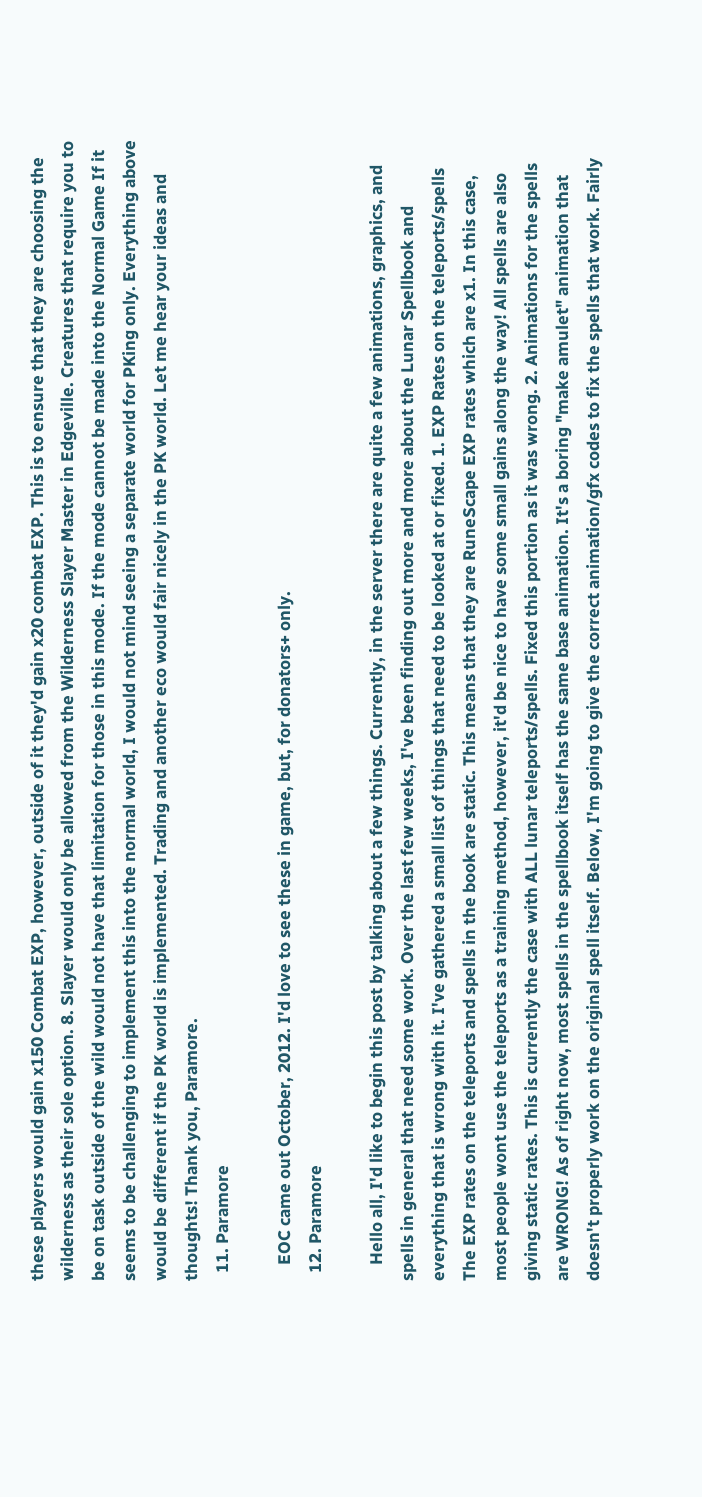these players would gain x150 Combat EXP, however, outside of it they'd gain x20 combat EXP. This is to ensure that they are choosing the wilderness as their sole option. 8. Slayer would only be allowed from the Wilderness Slayer Master in Edgeville. Creatures that require you to be on task outside of the wild would not have that limitation for those in this mode. If the mode cannot be made into the Normal Game If it seems to be challenging to implement this into the normal world, I would not mind seeing a separate world for PKing only. Everything above would be different if the PK world is implemented. Trading and another eco would fair nicely in the PK world. Let me hear your ideas and thoughts! Thank you, Paramore.
  11. Paramore

    EOC came out October, 2012. I'd love to see these in game, but, for donators+ only.
  12. Paramore

    Hello all, I'd like to begin this post by talking about a few things. Currently, in the server there are quite a few animations, graphics, and spells in general that need some work. Over the last few weeks, I've been finding out more and more about the Lunar Spellbook and everything that is wrong with it. I've gathered a small list of things that need to be looked at or fixed. 1. EXP Rates on the teleports/spells The EXP rates on the teleports and spells in the book are static. This means that they are RuneScape EXP rates which are x1. In this case, most people wont use the teleports as a training method, however, it'd be nice to have some small gains along the way! All spells are also giving static rates. This is currently the case with ALL lunar teleports/spells. Fixed this portion as it was wrong. 2. Animations for the spells are WRONG! As of right now, most spells in the spellbook itself has the same base animation. It's a boring "make amulet" animation that doesn't properly work on the original spell itself. Below, I'm going to give the correct animation/gfx codes to fix the spells that work. Fairly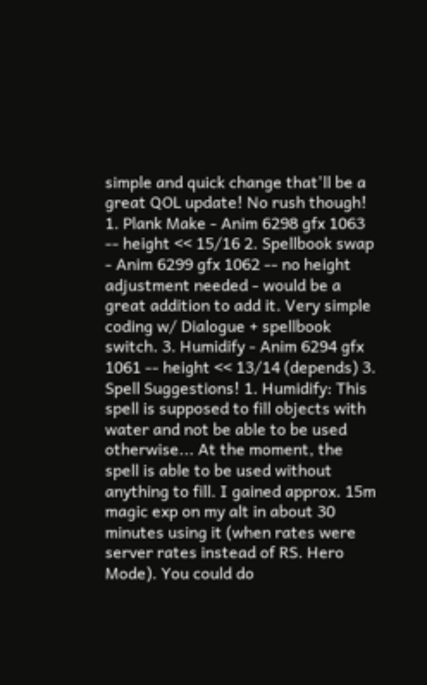simple and quick change that'll be a great QOL update! No rush though! 1. Plank Make - Anim 6298 gfx 1063 -- height << 15/16 2. Spellbook swap - Anim 6299 gfx 1062 -- no height adjustment needed - would be a great addition to add it. Very simple coding w/ Dialogue + spellbook switch. 3. Humidify - Anim 6294 gfx 1061 -- height << 13/14 (depends) 3. Spell Suggestions! 1. Humidify: This spell is supposed to fill objects with water and not be able to be used otherwise... At the moment, the spell is able to be used without anything to fill. I gained approx. 15m magic exp on my alt in about 30 minutes using it (when rates were server rates instead of RS. Hero Mode). You could do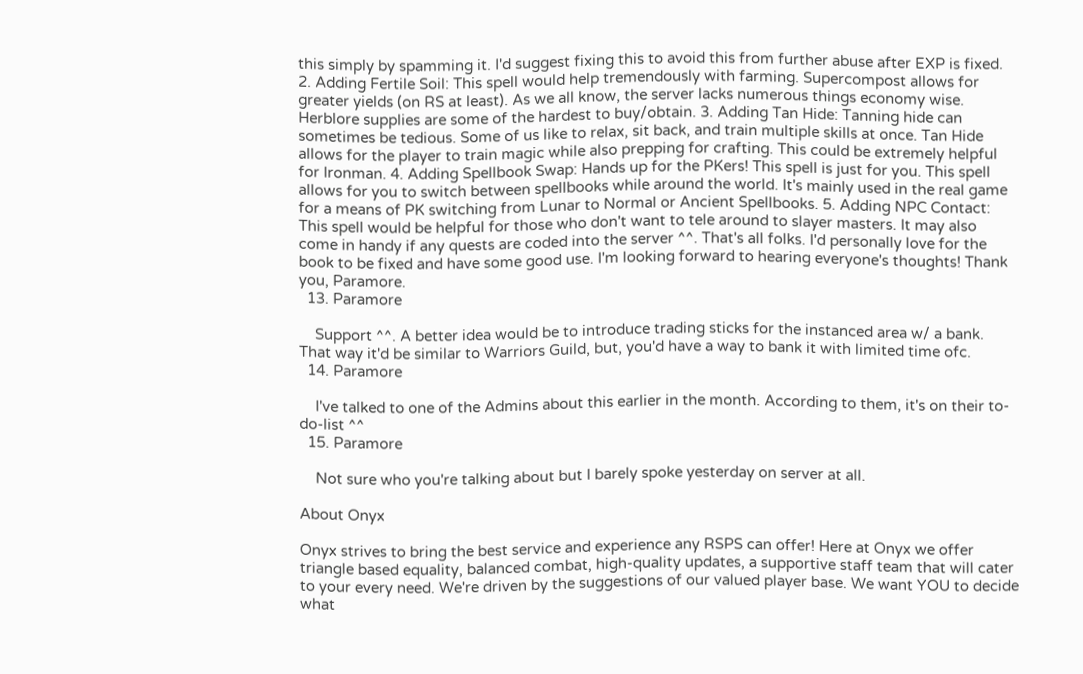this simply by spamming it. I'd suggest fixing this to avoid this from further abuse after EXP is fixed. 2. Adding Fertile Soil: This spell would help tremendously with farming. Supercompost allows for greater yields (on RS at least). As we all know, the server lacks numerous things economy wise. Herblore supplies are some of the hardest to buy/obtain. 3. Adding Tan Hide: Tanning hide can sometimes be tedious. Some of us like to relax, sit back, and train multiple skills at once. Tan Hide allows for the player to train magic while also prepping for crafting. This could be extremely helpful for Ironman. 4. Adding Spellbook Swap: Hands up for the PKers! This spell is just for you. This spell allows for you to switch between spellbooks while around the world. It's mainly used in the real game for a means of PK switching from Lunar to Normal or Ancient Spellbooks. 5. Adding NPC Contact: This spell would be helpful for those who don't want to tele around to slayer masters. It may also come in handy if any quests are coded into the server ^^. That's all folks. I'd personally love for the book to be fixed and have some good use. I'm looking forward to hearing everyone's thoughts! Thank you, Paramore.
  13. Paramore

    Support ^^. A better idea would be to introduce trading sticks for the instanced area w/ a bank. That way it'd be similar to Warriors Guild, but, you'd have a way to bank it with limited time ofc.
  14. Paramore

    I've talked to one of the Admins about this earlier in the month. According to them, it's on their to-do-list ^^
  15. Paramore

    Not sure who you're talking about but I barely spoke yesterday on server at all.

About Onyx

Onyx strives to bring the best service and experience any RSPS can offer! Here at Onyx we offer triangle based equality, balanced combat, high-quality updates, a supportive staff team that will cater to your every need. We're driven by the suggestions of our valued player base. We want YOU to decide what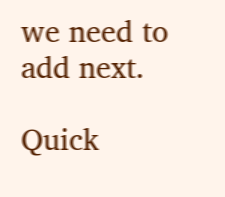we need to add next.

Quick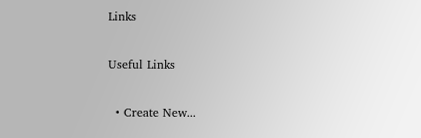Links

Useful Links

  • Create New...